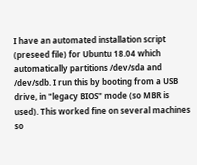I have an automated installation script (preseed file) for Ubuntu 18.04 which automatically partitions /dev/sda and /dev/sdb. I run this by booting from a USB drive, in "legacy BIOS" mode (so MBR is used). This worked fine on several machines so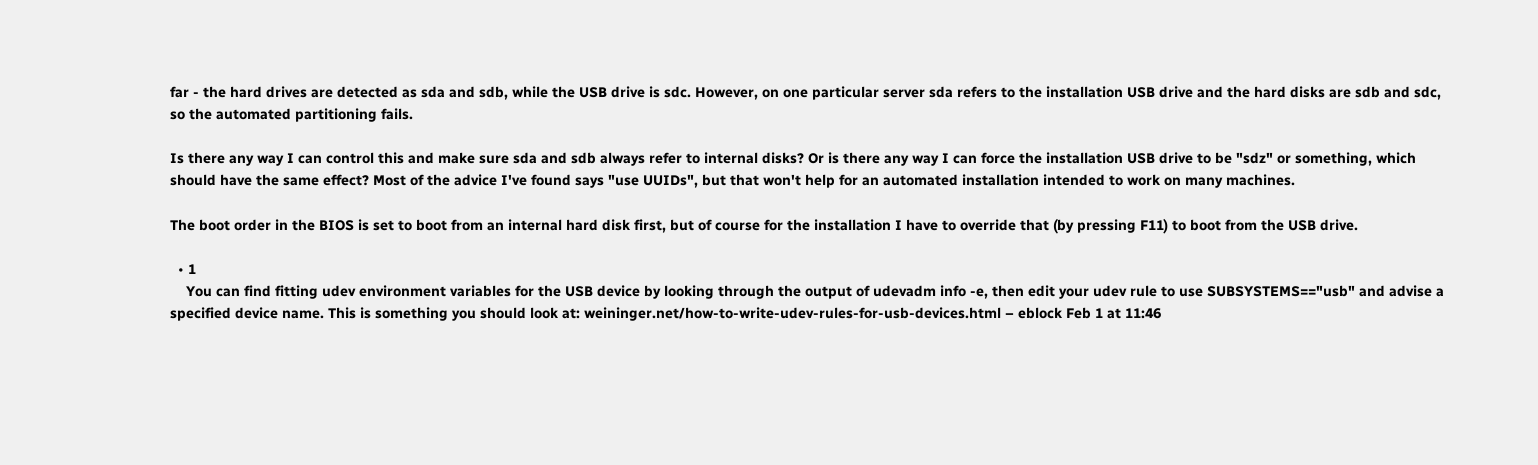far - the hard drives are detected as sda and sdb, while the USB drive is sdc. However, on one particular server sda refers to the installation USB drive and the hard disks are sdb and sdc, so the automated partitioning fails.

Is there any way I can control this and make sure sda and sdb always refer to internal disks? Or is there any way I can force the installation USB drive to be "sdz" or something, which should have the same effect? Most of the advice I've found says "use UUIDs", but that won't help for an automated installation intended to work on many machines.

The boot order in the BIOS is set to boot from an internal hard disk first, but of course for the installation I have to override that (by pressing F11) to boot from the USB drive.

  • 1
    You can find fitting udev environment variables for the USB device by looking through the output of udevadm info -e, then edit your udev rule to use SUBSYSTEMS=="usb" and advise a specified device name. This is something you should look at: weininger.net/how-to-write-udev-rules-for-usb-devices.html – eblock Feb 1 at 11:46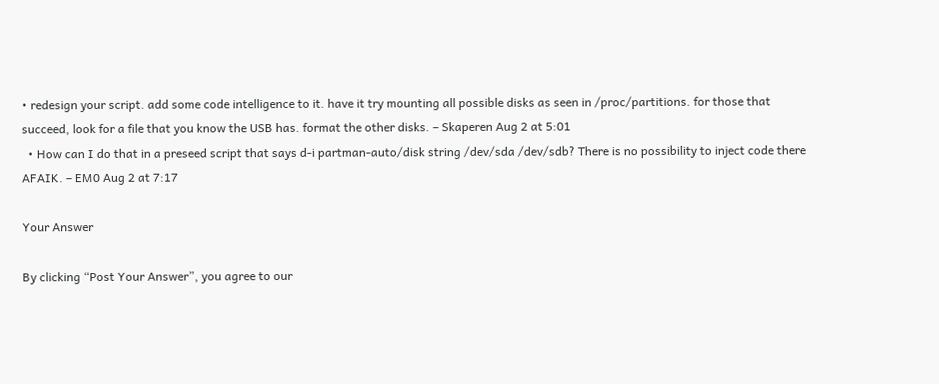• redesign your script. add some code intelligence to it. have it try mounting all possible disks as seen in /proc/partitions. for those that succeed, look for a file that you know the USB has. format the other disks. – Skaperen Aug 2 at 5:01
  • How can I do that in a preseed script that says d-i partman-auto/disk string /dev/sda /dev/sdb? There is no possibility to inject code there AFAIK. – EM0 Aug 2 at 7:17

Your Answer

By clicking “Post Your Answer”, you agree to our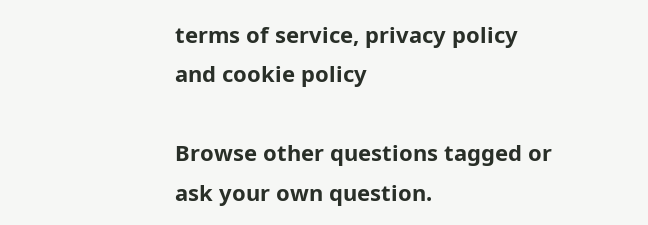terms of service, privacy policy and cookie policy

Browse other questions tagged or ask your own question.